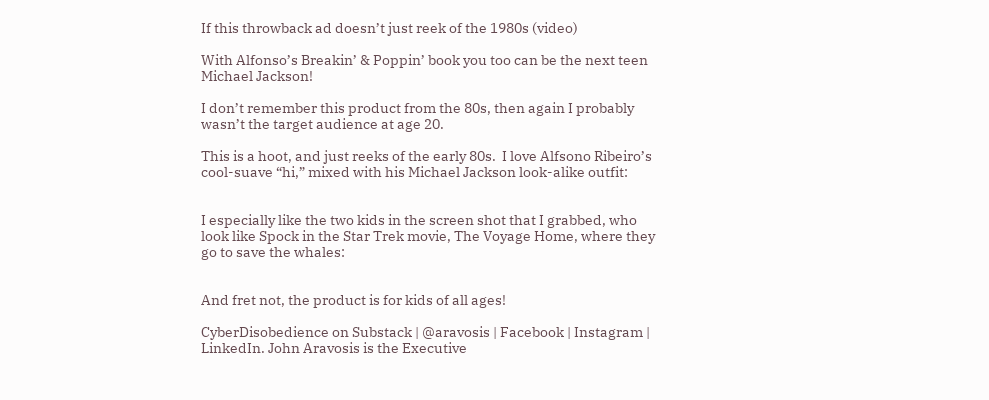If this throwback ad doesn’t just reek of the 1980s (video)

With Alfonso’s Breakin’ & Poppin’ book you too can be the next teen Michael Jackson!

I don’t remember this product from the 80s, then again I probably wasn’t the target audience at age 20.

This is a hoot, and just reeks of the early 80s.  I love Alfsono Ribeiro’s cool-suave “hi,” mixed with his Michael Jackson look-alike outfit:


I especially like the two kids in the screen shot that I grabbed, who look like Spock in the Star Trek movie, The Voyage Home, where they go to save the whales:


And fret not, the product is for kids of all ages!

CyberDisobedience on Substack | @aravosis | Facebook | Instagram | LinkedIn. John Aravosis is the Executive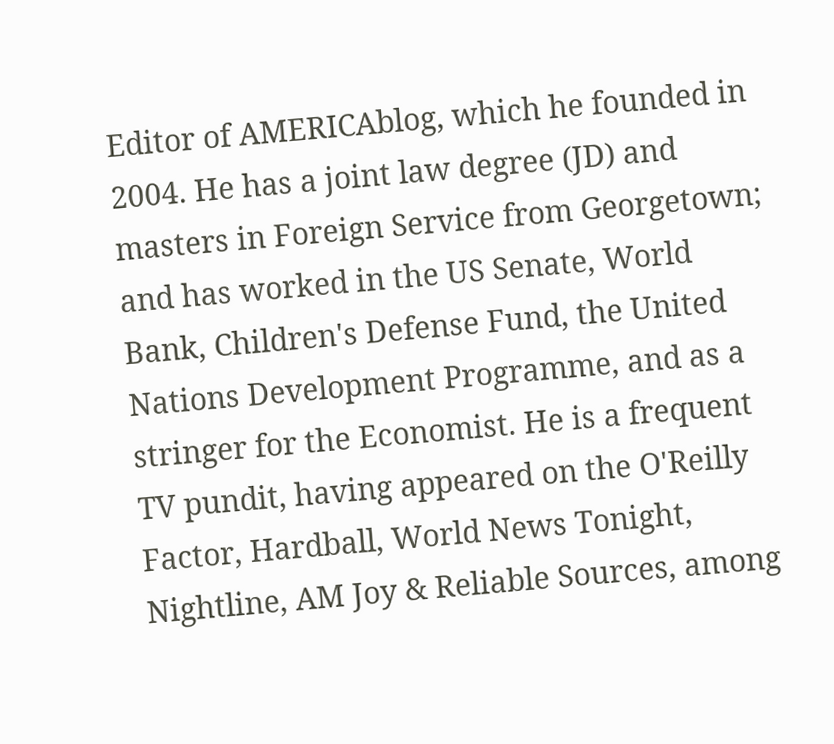Editor of AMERICAblog, which he founded in 2004. He has a joint law degree (JD) and masters in Foreign Service from Georgetown; and has worked in the US Senate, World Bank, Children's Defense Fund, the United Nations Development Programme, and as a stringer for the Economist. He is a frequent TV pundit, having appeared on the O'Reilly Factor, Hardball, World News Tonight, Nightline, AM Joy & Reliable Sources, among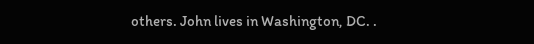others. John lives in Washington, DC. .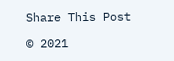Share This Post

© 2021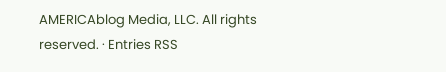AMERICAblog Media, LLC. All rights reserved. · Entries RSS